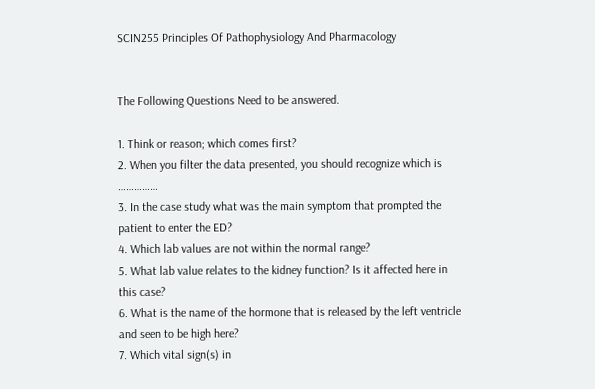SCIN255 Principles Of Pathophysiology And Pharmacology


The Following Questions Need to be answered.

1. Think or reason; which comes first?
2. When you filter the data presented, you should recognize which is ……………
3. In the case study what was the main symptom that prompted the patient to enter the ED?
4. Which lab values are not within the normal range?
5. What lab value relates to the kidney function? Is it affected here in this case?
6. What is the name of the hormone that is released by the left ventricle and seen to be high here?
7. Which vital sign(s) in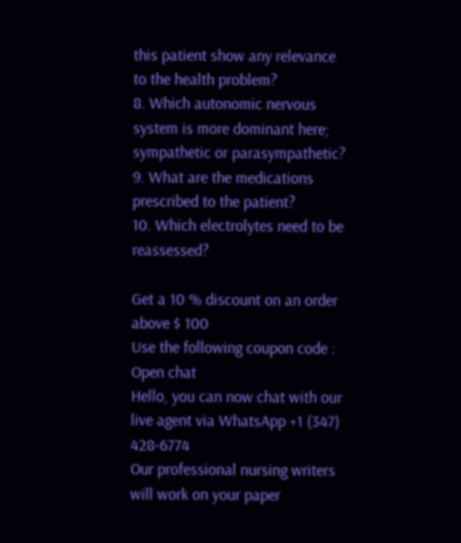this patient show any relevance to the health problem?
8. Which autonomic nervous system is more dominant here; sympathetic or parasympathetic?
9. What are the medications prescribed to the patient?
10. Which electrolytes need to be reassessed?

Get a 10 % discount on an order above $ 100
Use the following coupon code :
Open chat
Hello, you can now chat with our live agent via WhatsApp +1 (347) 428-6774
Our professional nursing writers will work on your paper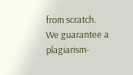from scratch.
We guarantee a plagiarism-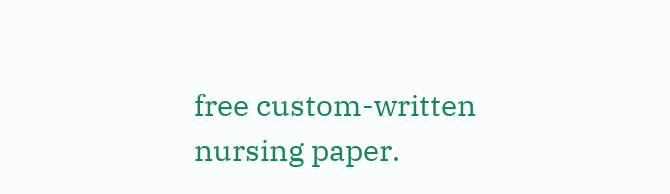free custom-written nursing paper.